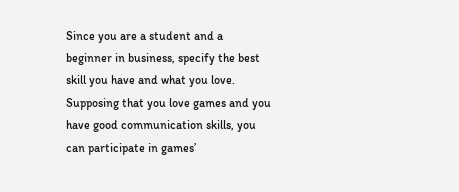Since you are a student and a beginner in business, specify the best skill you have and what you love. Supposing that you love games and you have good communication skills, you can participate in games’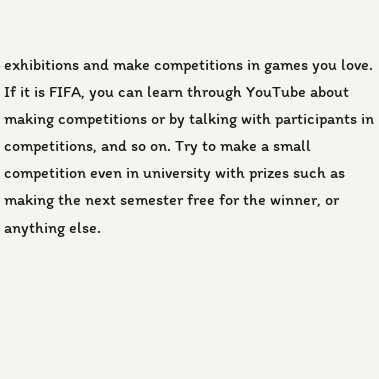exhibitions and make competitions in games you love. If it is FIFA, you can learn through YouTube about making competitions or by talking with participants in competitions, and so on. Try to make a small competition even in university with prizes such as making the next semester free for the winner, or anything else.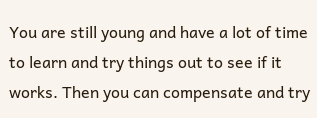You are still young and have a lot of time to learn and try things out to see if it works. Then you can compensate and try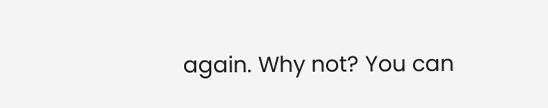again. Why not? You can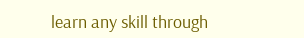learn any skill through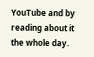YouTube and by reading about it the whole day.